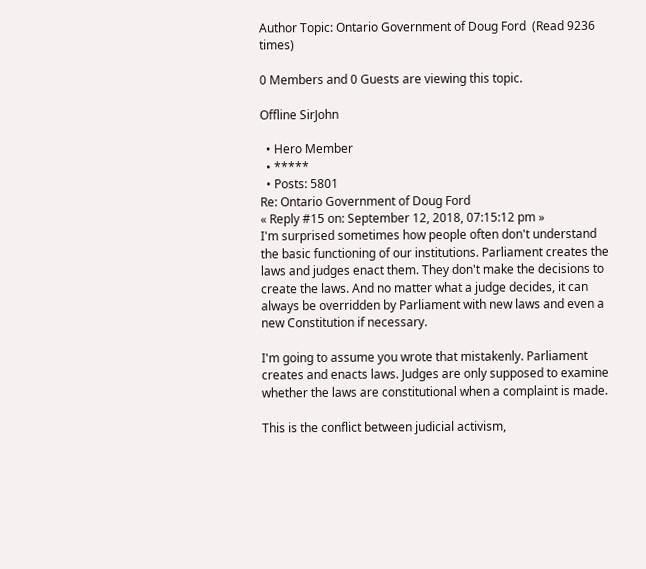Author Topic: Ontario Government of Doug Ford  (Read 9236 times)

0 Members and 0 Guests are viewing this topic.

Offline SirJohn

  • Hero Member
  • *****
  • Posts: 5801
Re: Ontario Government of Doug Ford
« Reply #15 on: September 12, 2018, 07:15:12 pm »
I'm surprised sometimes how people often don't understand the basic functioning of our institutions. Parliament creates the laws and judges enact them. They don't make the decisions to create the laws. And no matter what a judge decides, it can always be overridden by Parliament with new laws and even a new Constitution if necessary.

I'm going to assume you wrote that mistakenly. Parliament creates and enacts laws. Judges are only supposed to examine whether the laws are constitutional when a complaint is made.

This is the conflict between judicial activism,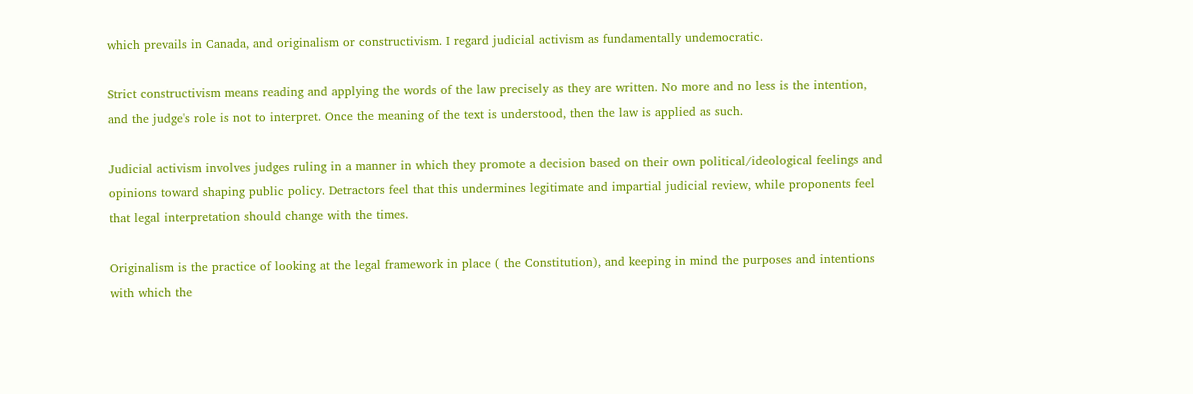which prevails in Canada, and originalism or constructivism. I regard judicial activism as fundamentally undemocratic.

Strict constructivism means reading and applying the words of the law precisely as they are written. No more and no less is the intention, and the judge's role is not to interpret. Once the meaning of the text is understood, then the law is applied as such.

Judicial activism involves judges ruling in a manner in which they promote a decision based on their own political/ideological feelings and opinions toward shaping public policy. Detractors feel that this undermines legitimate and impartial judicial review, while proponents feel that legal interpretation should change with the times.

Originalism is the practice of looking at the legal framework in place ( the Constitution), and keeping in mind the purposes and intentions with which the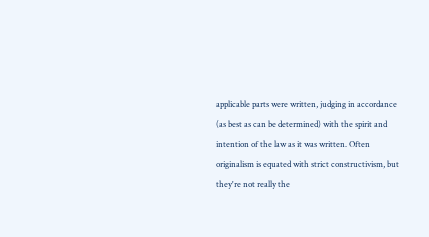applicable parts were written, judging in accordance (as best as can be determined) with the spirit and intention of the law as it was written. Often originalism is equated with strict constructivism, but they're not really the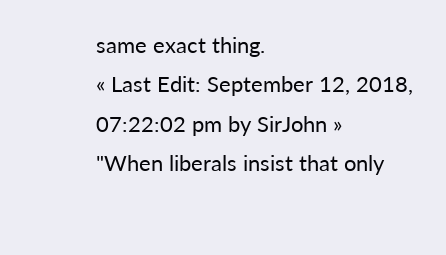same exact thing.
« Last Edit: September 12, 2018, 07:22:02 pm by SirJohn »
"When liberals insist that only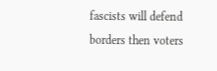fascists will defend borders then voters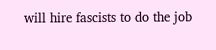will hire fascists to do the job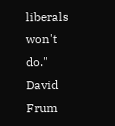liberals won't do." David Frum